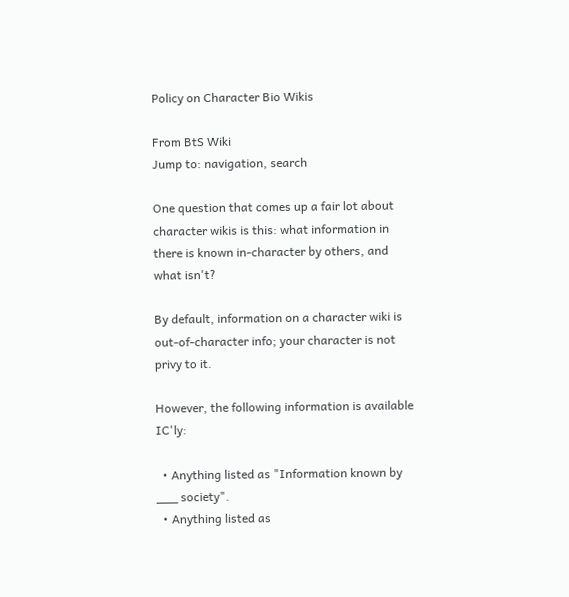Policy on Character Bio Wikis

From BtS Wiki
Jump to: navigation, search

One question that comes up a fair lot about character wikis is this: what information in there is known in-character by others, and what isn't?

By default, information on a character wiki is out-of-character info; your character is not privy to it.

However, the following information is available IC'ly:

  • Anything listed as "Information known by ___ society".
  • Anything listed as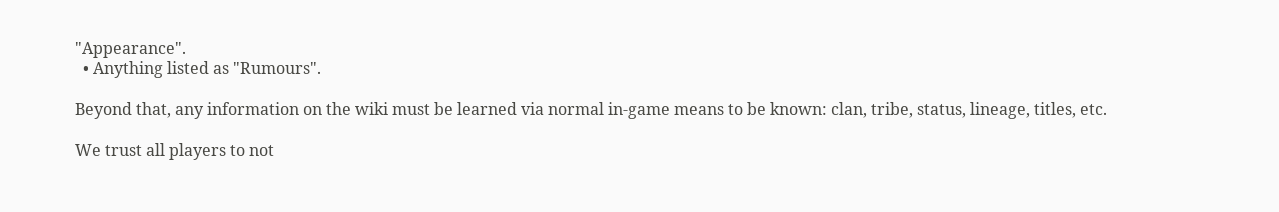"Appearance".
  • Anything listed as "Rumours".

Beyond that, any information on the wiki must be learned via normal in-game means to be known: clan, tribe, status, lineage, titles, etc.

We trust all players to not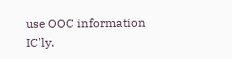use OOC information IC'ly.